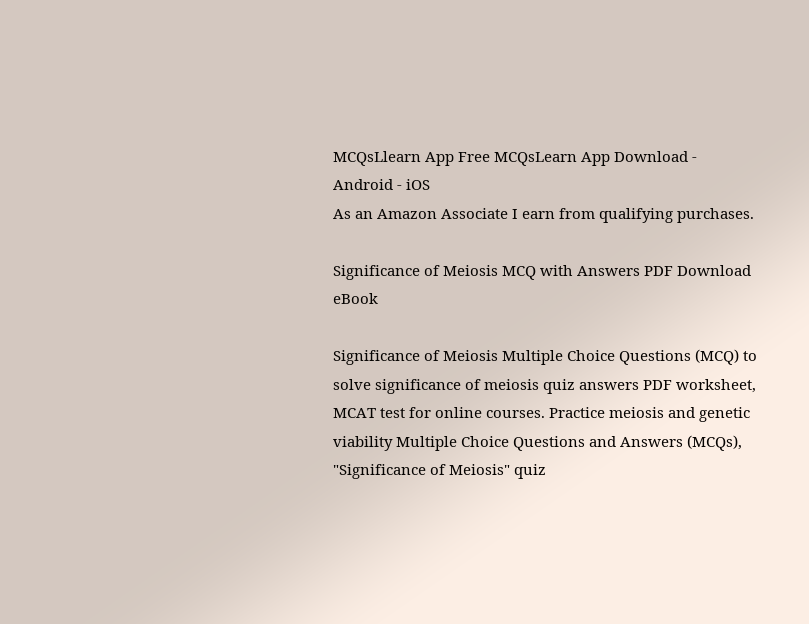MCQsLlearn App Free MCQsLearn App Download - Android - iOS
As an Amazon Associate I earn from qualifying purchases.

Significance of Meiosis MCQ with Answers PDF Download eBook

Significance of Meiosis Multiple Choice Questions (MCQ) to solve significance of meiosis quiz answers PDF worksheet, MCAT test for online courses. Practice meiosis and genetic viability Multiple Choice Questions and Answers (MCQs), "Significance of Meiosis" quiz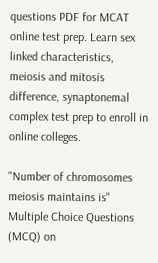questions PDF for MCAT online test prep. Learn sex linked characteristics, meiosis and mitosis difference, synaptonemal complex test prep to enroll in online colleges.

"Number of chromosomes meiosis maintains is" Multiple Choice Questions (MCQ) on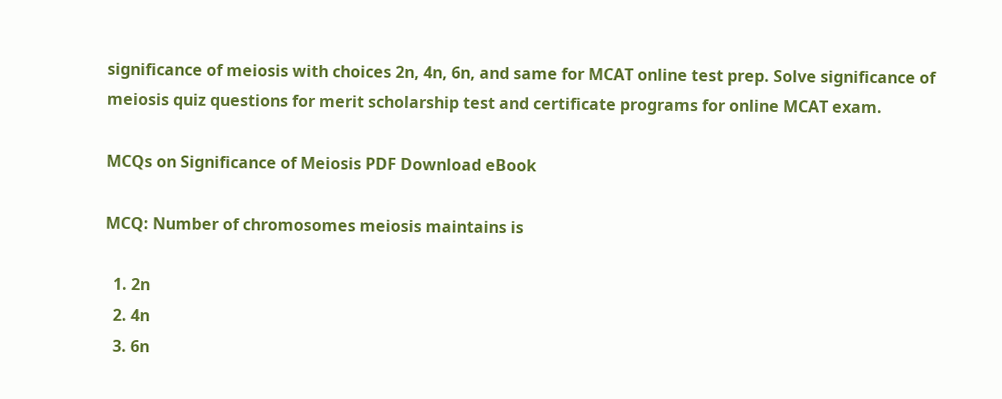significance of meiosis with choices 2n, 4n, 6n, and same for MCAT online test prep. Solve significance of meiosis quiz questions for merit scholarship test and certificate programs for online MCAT exam.

MCQs on Significance of Meiosis PDF Download eBook

MCQ: Number of chromosomes meiosis maintains is

  1. 2n
  2. 4n
  3. 6n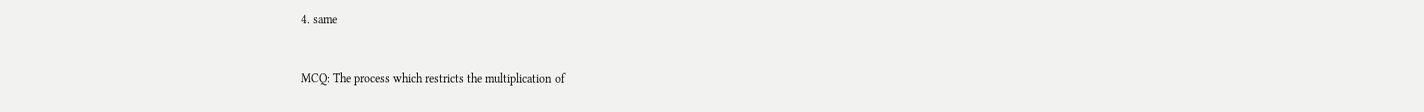4. same


MCQ: The process which restricts the multiplication of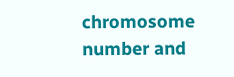chromosome number and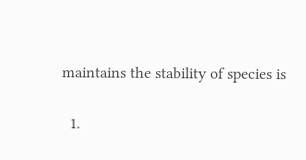maintains the stability of species is

  1.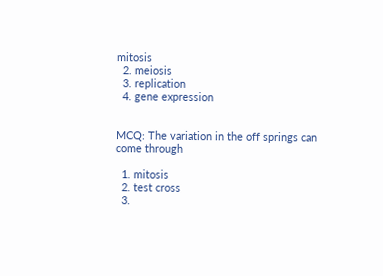mitosis
  2. meiosis
  3. replication
  4. gene expression


MCQ: The variation in the off springs can come through

  1. mitosis
  2. test cross
  3.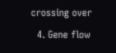crossing over
  4. Gene flow